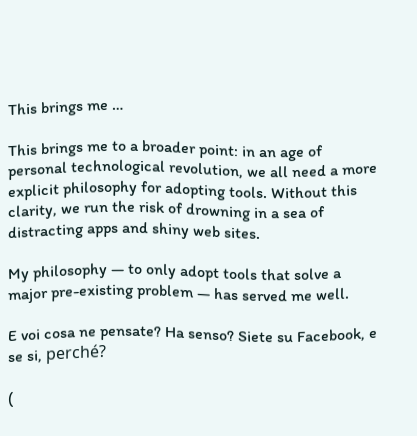This brings me …

This brings me to a broader point: in an age of personal technological revolution, we all need a more explicit philosophy for adopting tools. Without this clarity, we run the risk of drowning in a sea of distracting apps and shiny web sites.

My philosophy — to only adopt tools that solve a major pre-existing problem — has served me well.

E voi cosa ne pensate? Ha senso? Siete su Facebook, e se si, perché?

(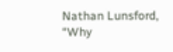Nathan Lunsford, “Why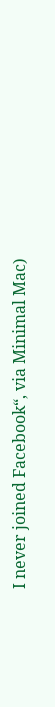I never joined Facebook“, via Minimal Mac)